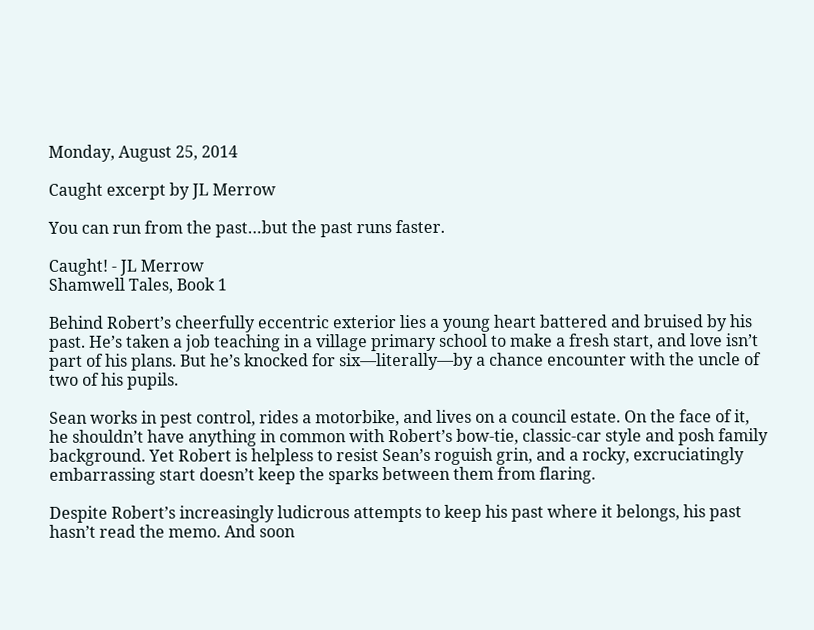Monday, August 25, 2014

Caught excerpt by JL Merrow

You can run from the past…but the past runs faster.

Caught! - JL Merrow
Shamwell Tales, Book 1

Behind Robert’s cheerfully eccentric exterior lies a young heart battered and bruised by his past. He’s taken a job teaching in a village primary school to make a fresh start, and love isn’t part of his plans. But he’s knocked for six—literally—by a chance encounter with the uncle of two of his pupils.

Sean works in pest control, rides a motorbike, and lives on a council estate. On the face of it, he shouldn’t have anything in common with Robert’s bow-tie, classic-car style and posh family background. Yet Robert is helpless to resist Sean’s roguish grin, and a rocky, excruciatingly embarrassing start doesn’t keep the sparks between them from flaring.

Despite Robert’s increasingly ludicrous attempts to keep his past where it belongs, his past hasn’t read the memo. And soon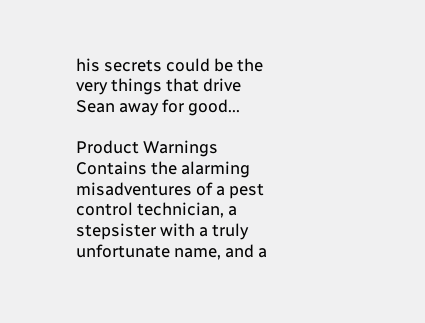his secrets could be the very things that drive Sean away for good...

Product Warnings
Contains the alarming misadventures of a pest control technician, a stepsister with a truly unfortunate name, and a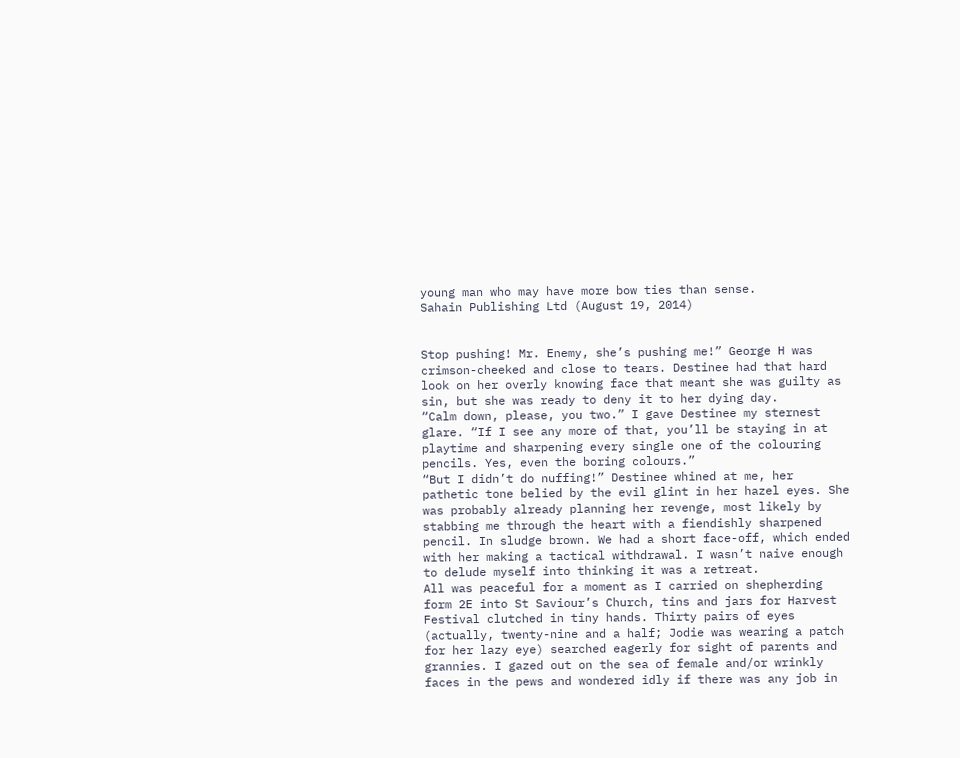young man who may have more bow ties than sense.
Sahain Publishing Ltd (August 19, 2014)


Stop pushing! Mr. Enemy, she’s pushing me!” George H was crimson-cheeked and close to tears. Destinee had that hard look on her overly knowing face that meant she was guilty as sin, but she was ready to deny it to her dying day.
“Calm down, please, you two.” I gave Destinee my sternest glare. “If I see any more of that, you’ll be staying in at playtime and sharpening every single one of the colouring pencils. Yes, even the boring colours.”
“But I didn’t do nuffing!” Destinee whined at me, her pathetic tone belied by the evil glint in her hazel eyes. She was probably already planning her revenge, most likely by stabbing me through the heart with a fiendishly sharpened pencil. In sludge brown. We had a short face-off, which ended with her making a tactical withdrawal. I wasn’t naive enough to delude myself into thinking it was a retreat.
All was peaceful for a moment as I carried on shepherding form 2E into St Saviour’s Church, tins and jars for Harvest Festival clutched in tiny hands. Thirty pairs of eyes (actually, twenty-nine and a half; Jodie was wearing a patch for her lazy eye) searched eagerly for sight of parents and grannies. I gazed out on the sea of female and/or wrinkly faces in the pews and wondered idly if there was any job in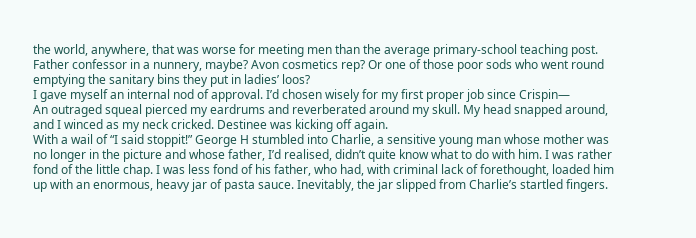the world, anywhere, that was worse for meeting men than the average primary-school teaching post. Father confessor in a nunnery, maybe? Avon cosmetics rep? Or one of those poor sods who went round emptying the sanitary bins they put in ladies’ loos?
I gave myself an internal nod of approval. I’d chosen wisely for my first proper job since Crispin—
An outraged squeal pierced my eardrums and reverberated around my skull. My head snapped around, and I winced as my neck cricked. Destinee was kicking off again.
With a wail of “I said stoppit!” George H stumbled into Charlie, a sensitive young man whose mother was no longer in the picture and whose father, I’d realised, didn’t quite know what to do with him. I was rather fond of the little chap. I was less fond of his father, who had, with criminal lack of forethought, loaded him up with an enormous, heavy jar of pasta sauce. Inevitably, the jar slipped from Charlie’s startled fingers.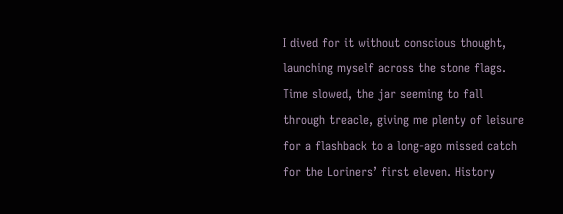I dived for it without conscious thought, launching myself across the stone flags. Time slowed, the jar seeming to fall through treacle, giving me plenty of leisure for a flashback to a long-ago missed catch for the Loriners’ first eleven. History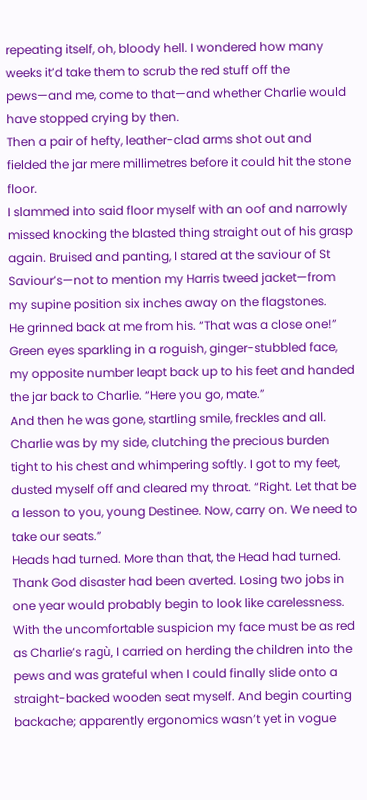repeating itself, oh, bloody hell. I wondered how many weeks it’d take them to scrub the red stuff off the pews—and me, come to that—and whether Charlie would have stopped crying by then.
Then a pair of hefty, leather-clad arms shot out and fielded the jar mere millimetres before it could hit the stone floor.
I slammed into said floor myself with an oof and narrowly missed knocking the blasted thing straight out of his grasp again. Bruised and panting, I stared at the saviour of St Saviour’s—not to mention my Harris tweed jacket—from my supine position six inches away on the flagstones.
He grinned back at me from his. “That was a close one!” Green eyes sparkling in a roguish, ginger-stubbled face, my opposite number leapt back up to his feet and handed the jar back to Charlie. “Here you go, mate.”
And then he was gone, startling smile, freckles and all. Charlie was by my side, clutching the precious burden tight to his chest and whimpering softly. I got to my feet, dusted myself off and cleared my throat. “Right. Let that be a lesson to you, young Destinee. Now, carry on. We need to take our seats.”
Heads had turned. More than that, the Head had turned. Thank God disaster had been averted. Losing two jobs in one year would probably begin to look like carelessness. With the uncomfortable suspicion my face must be as red as Charlie’s ragù, I carried on herding the children into the pews and was grateful when I could finally slide onto a straight-backed wooden seat myself. And begin courting backache; apparently ergonomics wasn’t yet in vogue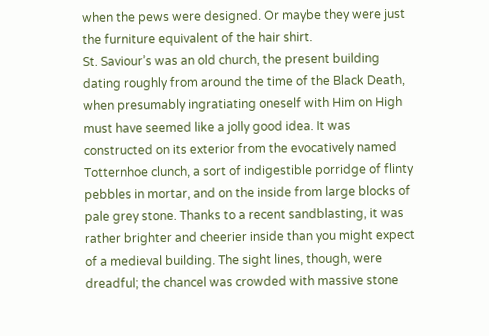when the pews were designed. Or maybe they were just the furniture equivalent of the hair shirt.
St. Saviour’s was an old church, the present building dating roughly from around the time of the Black Death, when presumably ingratiating oneself with Him on High must have seemed like a jolly good idea. It was constructed on its exterior from the evocatively named Totternhoe clunch, a sort of indigestible porridge of flinty pebbles in mortar, and on the inside from large blocks of pale grey stone. Thanks to a recent sandblasting, it was rather brighter and cheerier inside than you might expect of a medieval building. The sight lines, though, were dreadful; the chancel was crowded with massive stone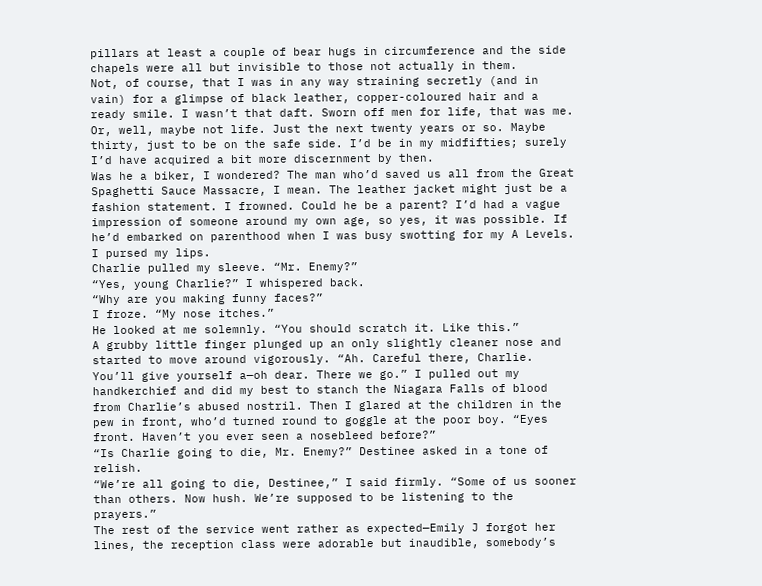pillars at least a couple of bear hugs in circumference and the side chapels were all but invisible to those not actually in them.
Not, of course, that I was in any way straining secretly (and in vain) for a glimpse of black leather, copper-coloured hair and a ready smile. I wasn’t that daft. Sworn off men for life, that was me. Or, well, maybe not life. Just the next twenty years or so. Maybe thirty, just to be on the safe side. I’d be in my midfifties; surely I’d have acquired a bit more discernment by then.
Was he a biker, I wondered? The man who’d saved us all from the Great Spaghetti Sauce Massacre, I mean. The leather jacket might just be a fashion statement. I frowned. Could he be a parent? I’d had a vague impression of someone around my own age, so yes, it was possible. If he’d embarked on parenthood when I was busy swotting for my A Levels. I pursed my lips.
Charlie pulled my sleeve. “Mr. Enemy?”
“Yes, young Charlie?” I whispered back.
“Why are you making funny faces?”
I froze. “My nose itches.”
He looked at me solemnly. “You should scratch it. Like this.”
A grubby little finger plunged up an only slightly cleaner nose and started to move around vigorously. “Ah. Careful there, Charlie. You’ll give yourself a—oh dear. There we go.” I pulled out my handkerchief and did my best to stanch the Niagara Falls of blood from Charlie’s abused nostril. Then I glared at the children in the pew in front, who’d turned round to goggle at the poor boy. “Eyes front. Haven’t you ever seen a nosebleed before?”
“Is Charlie going to die, Mr. Enemy?” Destinee asked in a tone of relish.
“We’re all going to die, Destinee,” I said firmly. “Some of us sooner than others. Now hush. We’re supposed to be listening to the prayers.”
The rest of the service went rather as expected—Emily J forgot her lines, the reception class were adorable but inaudible, somebody’s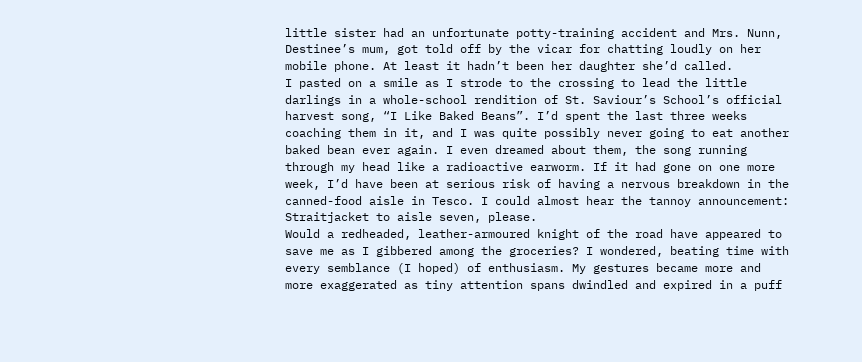little sister had an unfortunate potty-training accident and Mrs. Nunn, Destinee’s mum, got told off by the vicar for chatting loudly on her mobile phone. At least it hadn’t been her daughter she’d called.
I pasted on a smile as I strode to the crossing to lead the little darlings in a whole-school rendition of St. Saviour’s School’s official harvest song, “I Like Baked Beans”. I’d spent the last three weeks coaching them in it, and I was quite possibly never going to eat another baked bean ever again. I even dreamed about them, the song running through my head like a radioactive earworm. If it had gone on one more week, I’d have been at serious risk of having a nervous breakdown in the canned-food aisle in Tesco. I could almost hear the tannoy announcement: Straitjacket to aisle seven, please.
Would a redheaded, leather-armoured knight of the road have appeared to save me as I gibbered among the groceries? I wondered, beating time with every semblance (I hoped) of enthusiasm. My gestures became more and more exaggerated as tiny attention spans dwindled and expired in a puff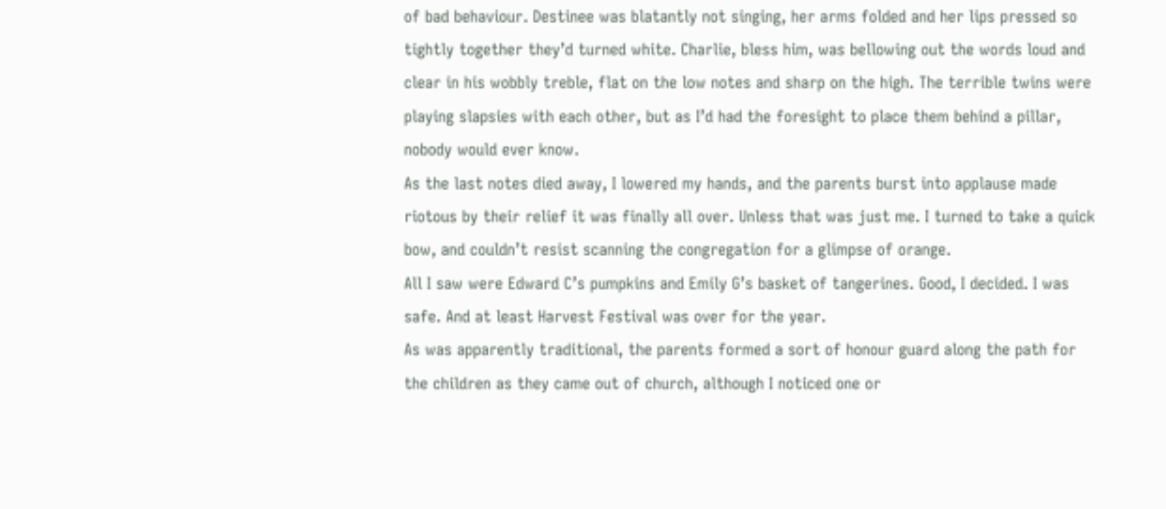of bad behaviour. Destinee was blatantly not singing, her arms folded and her lips pressed so tightly together they’d turned white. Charlie, bless him, was bellowing out the words loud and clear in his wobbly treble, flat on the low notes and sharp on the high. The terrible twins were playing slapsies with each other, but as I’d had the foresight to place them behind a pillar, nobody would ever know.
As the last notes died away, I lowered my hands, and the parents burst into applause made riotous by their relief it was finally all over. Unless that was just me. I turned to take a quick bow, and couldn’t resist scanning the congregation for a glimpse of orange.
All I saw were Edward C’s pumpkins and Emily G’s basket of tangerines. Good, I decided. I was safe. And at least Harvest Festival was over for the year.
As was apparently traditional, the parents formed a sort of honour guard along the path for the children as they came out of church, although I noticed one or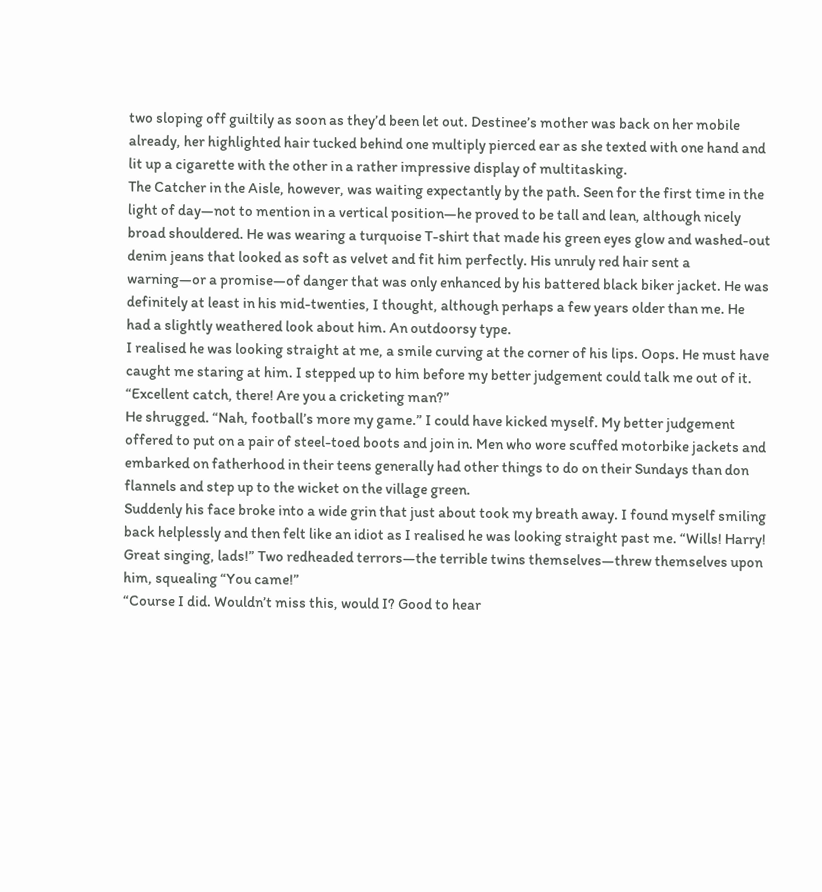two sloping off guiltily as soon as they’d been let out. Destinee’s mother was back on her mobile already, her highlighted hair tucked behind one multiply pierced ear as she texted with one hand and lit up a cigarette with the other in a rather impressive display of multitasking.
The Catcher in the Aisle, however, was waiting expectantly by the path. Seen for the first time in the light of day—not to mention in a vertical position—he proved to be tall and lean, although nicely broad shouldered. He was wearing a turquoise T-shirt that made his green eyes glow and washed-out denim jeans that looked as soft as velvet and fit him perfectly. His unruly red hair sent a warning—or a promise—of danger that was only enhanced by his battered black biker jacket. He was definitely at least in his mid-twenties, I thought, although perhaps a few years older than me. He had a slightly weathered look about him. An outdoorsy type.
I realised he was looking straight at me, a smile curving at the corner of his lips. Oops. He must have caught me staring at him. I stepped up to him before my better judgement could talk me out of it. “Excellent catch, there! Are you a cricketing man?”
He shrugged. “Nah, football’s more my game.” I could have kicked myself. My better judgement offered to put on a pair of steel-toed boots and join in. Men who wore scuffed motorbike jackets and embarked on fatherhood in their teens generally had other things to do on their Sundays than don flannels and step up to the wicket on the village green.
Suddenly his face broke into a wide grin that just about took my breath away. I found myself smiling back helplessly and then felt like an idiot as I realised he was looking straight past me. “Wills! Harry! Great singing, lads!” Two redheaded terrors—the terrible twins themselves—threw themselves upon him, squealing “You came!”
“Course I did. Wouldn’t miss this, would I? Good to hear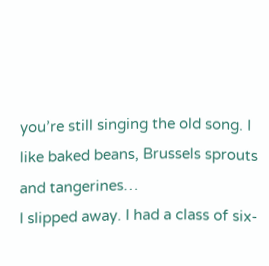you’re still singing the old song. I like baked beans, Brussels sprouts and tangerines…
I slipped away. I had a class of six-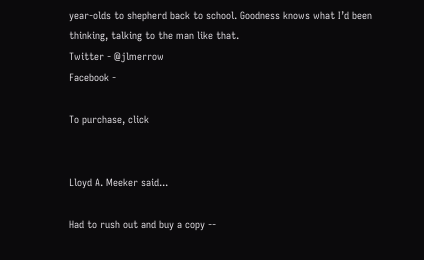year-olds to shepherd back to school. Goodness knows what I’d been thinking, talking to the man like that.
Twitter - @jlmerrow
Facebook -

To purchase, click


Lloyd A. Meeker said...

Had to rush out and buy a copy --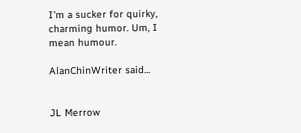I'm a sucker for quirky, charming humor. Um, I mean humour.

AlanChinWriter said...


JL Merrow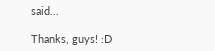said...

Thanks, guys! :D